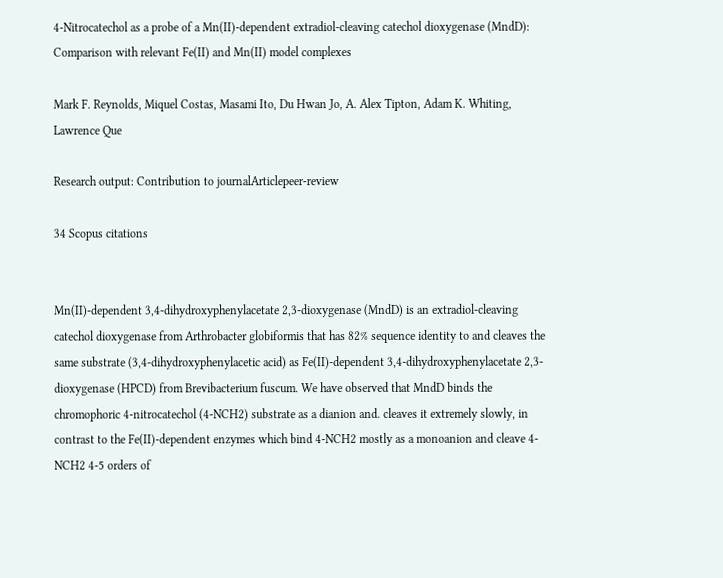4-Nitrocatechol as a probe of a Mn(II)-dependent extradiol-cleaving catechol dioxygenase (MndD): Comparison with relevant Fe(II) and Mn(II) model complexes

Mark F. Reynolds, Miquel Costas, Masami Ito, Du Hwan Jo, A. Alex Tipton, Adam K. Whiting, Lawrence Que

Research output: Contribution to journalArticlepeer-review

34 Scopus citations


Mn(II)-dependent 3,4-dihydroxyphenylacetate 2,3-dioxygenase (MndD) is an extradiol-cleaving catechol dioxygenase from Arthrobacter globiformis that has 82% sequence identity to and cleaves the same substrate (3,4-dihydroxyphenylacetic acid) as Fe(II)-dependent 3,4-dihydroxyphenylacetate 2,3-dioxygenase (HPCD) from Brevibacterium fuscum. We have observed that MndD binds the chromophoric 4-nitrocatechol (4-NCH2) substrate as a dianion and. cleaves it extremely slowly, in contrast to the Fe(II)-dependent enzymes which bind 4-NCH2 mostly as a monoanion and cleave 4-NCH2 4-5 orders of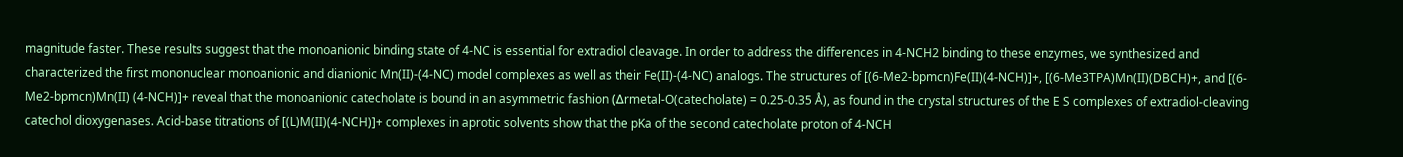magnitude faster. These results suggest that the monoanionic binding state of 4-NC is essential for extradiol cleavage. In order to address the differences in 4-NCH2 binding to these enzymes, we synthesized and characterized the first mononuclear monoanionic and dianionic Mn(II)-(4-NC) model complexes as well as their Fe(II)-(4-NC) analogs. The structures of [(6-Me2-bpmcn)Fe(II)(4-NCH)]+, [(6-Me3TPA)Mn(II)(DBCH)+, and [(6-Me2-bpmcn)Mn(II) (4-NCH)]+ reveal that the monoanionic catecholate is bound in an asymmetric fashion (Δrmetal-O(catecholate) = 0.25-0.35 Å), as found in the crystal structures of the E S complexes of extradiol-cleaving catechol dioxygenases. Acid-base titrations of [(L)M(II)(4-NCH)]+ complexes in aprotic solvents show that the pKa of the second catecholate proton of 4-NCH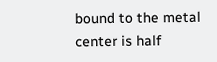bound to the metal center is half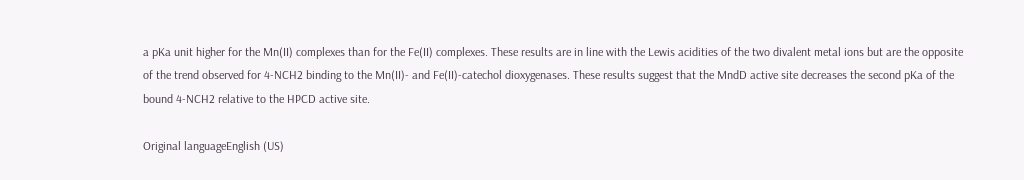a pKa unit higher for the Mn(II) complexes than for the Fe(II) complexes. These results are in line with the Lewis acidities of the two divalent metal ions but are the opposite of the trend observed for 4-NCH2 binding to the Mn(II)- and Fe(II)-catechol dioxygenases. These results suggest that the MndD active site decreases the second pKa of the bound 4-NCH2 relative to the HPCD active site.

Original languageEnglish (US)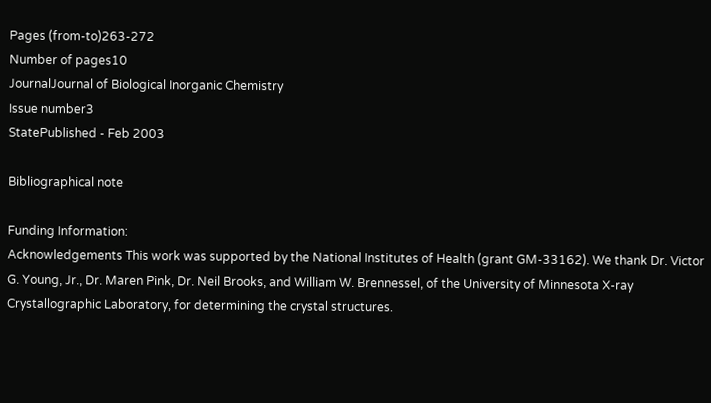Pages (from-to)263-272
Number of pages10
JournalJournal of Biological Inorganic Chemistry
Issue number3
StatePublished - Feb 2003

Bibliographical note

Funding Information:
Acknowledgements This work was supported by the National Institutes of Health (grant GM-33162). We thank Dr. Victor G. Young, Jr., Dr. Maren Pink, Dr. Neil Brooks, and William W. Brennessel, of the University of Minnesota X-ray Crystallographic Laboratory, for determining the crystal structures.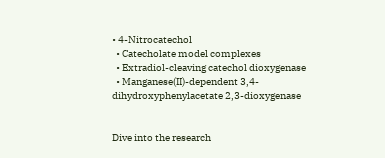• 4-Nitrocatechol
  • Catecholate model complexes
  • Extradiol-cleaving catechol dioxygenase
  • Manganese(II)-dependent 3,4-dihydroxyphenylacetate 2,3-dioxygenase


Dive into the research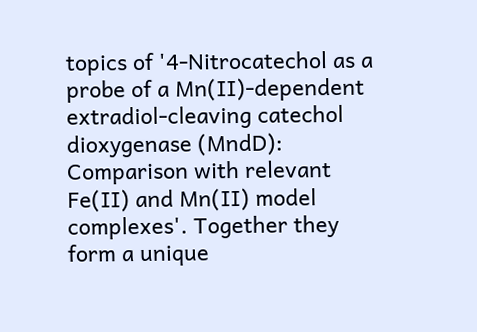topics of '4-Nitrocatechol as a probe of a Mn(II)-dependent extradiol-cleaving catechol dioxygenase (MndD): Comparison with relevant Fe(II) and Mn(II) model complexes'. Together they form a unique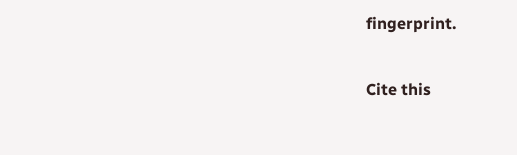fingerprint.

Cite this